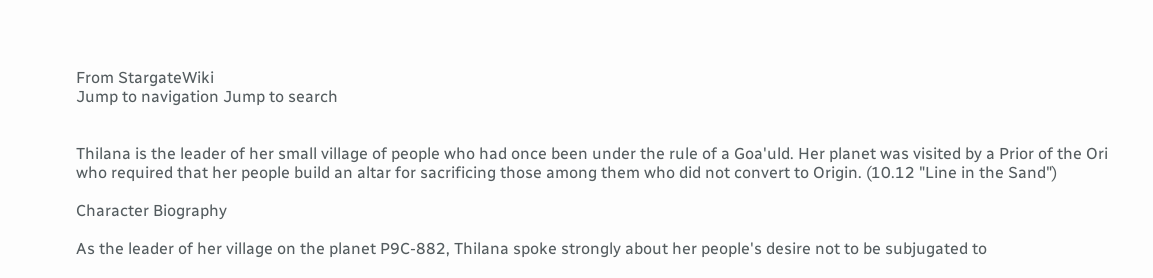From StargateWiki
Jump to navigation Jump to search


Thilana is the leader of her small village of people who had once been under the rule of a Goa'uld. Her planet was visited by a Prior of the Ori who required that her people build an altar for sacrificing those among them who did not convert to Origin. (10.12 "Line in the Sand")

Character Biography

As the leader of her village on the planet P9C-882, Thilana spoke strongly about her people's desire not to be subjugated to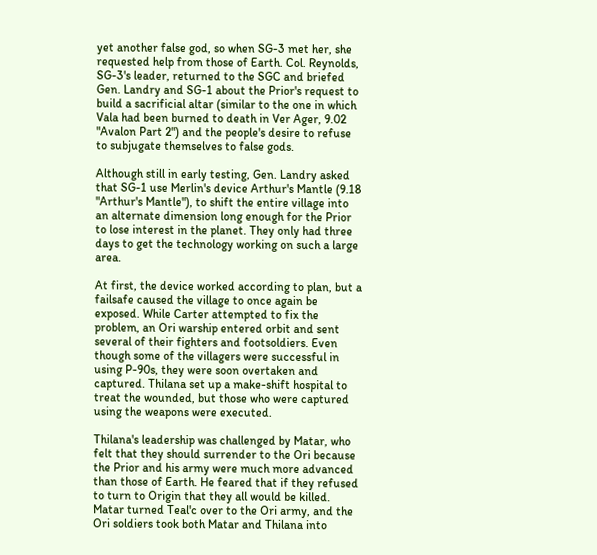yet another false god, so when SG-3 met her, she requested help from those of Earth. Col. Reynolds, SG-3's leader, returned to the SGC and briefed Gen. Landry and SG-1 about the Prior's request to build a sacrificial altar (similar to the one in which Vala had been burned to death in Ver Ager, 9.02 "Avalon Part 2") and the people's desire to refuse to subjugate themselves to false gods.

Although still in early testing, Gen. Landry asked that SG-1 use Merlin's device Arthur's Mantle (9.18 "Arthur's Mantle"), to shift the entire village into an alternate dimension long enough for the Prior to lose interest in the planet. They only had three days to get the technology working on such a large area.

At first, the device worked according to plan, but a failsafe caused the village to once again be exposed. While Carter attempted to fix the problem, an Ori warship entered orbit and sent several of their fighters and footsoldiers. Even though some of the villagers were successful in using P-90s, they were soon overtaken and captured. Thilana set up a make-shift hospital to treat the wounded, but those who were captured using the weapons were executed.

Thilana's leadership was challenged by Matar, who felt that they should surrender to the Ori because the Prior and his army were much more advanced than those of Earth. He feared that if they refused to turn to Origin that they all would be killed. Matar turned Teal'c over to the Ori army, and the Ori soldiers took both Matar and Thilana into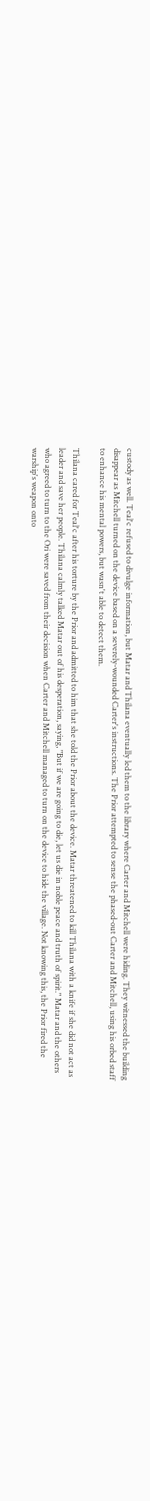custody as well. Teal'c refused to divulge information, but Matar and Thilana eventually led them to the library where Carter and Mitchell were hiding. They witnessed the building disappear as Mitchell turned on the device based on a severely-wounded Carter's instructions. The Prior attempted to sense the phased-out Carter and Mitchell, using his orbed staff to enhance his mental powers, but wasn't able to detect them.

Thilana cared for Teal'c after his torture by the Prior and admitted to him that she told the Prior about the device. Matar threatened to kill Thilana with a knife if she did not act as leader and save her people. Thilana calmly talked Matar out of his desperation, saying, "But if we are going to die, let us die in noble peace and truth of spirit." Matar and the others who agreed to turn to the Ori were saved from their decision when Carter and Mitchell managed to turn on the device to hide the village. Not knowing this, the Prior fired the warship's weapon onto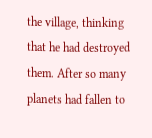the village, thinking that he had destroyed them. After so many planets had fallen to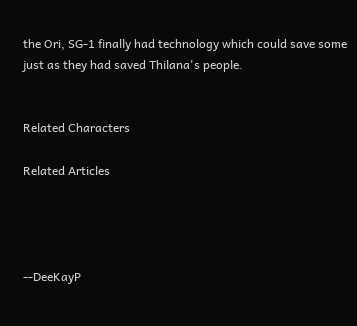the Ori, SG-1 finally had technology which could save some just as they had saved Thilana's people.


Related Characters

Related Articles




--DeeKayP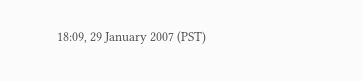18:09, 29 January 2007 (PST)